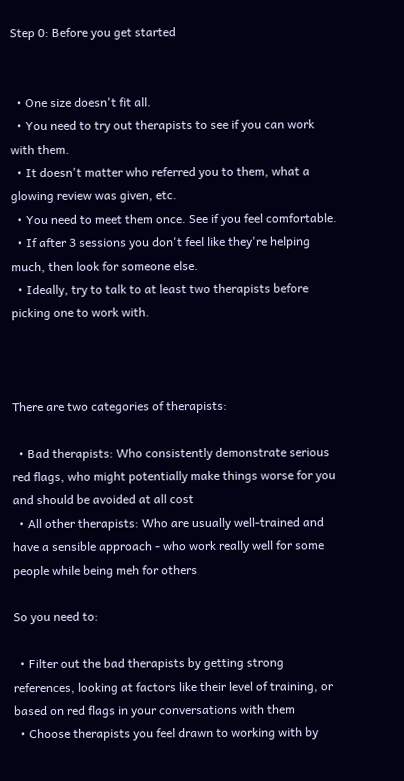Step 0: Before you get started


  • One size doesn't fit all.
  • You need to try out therapists to see if you can work with them.
  • It doesn't matter who referred you to them, what a glowing review was given, etc.
  • You need to meet them once. See if you feel comfortable.
  • If after 3 sessions you don't feel like they're helping much, then look for someone else.
  • Ideally, try to talk to at least two therapists before picking one to work with.



There are two categories of therapists:

  • Bad therapists: Who consistently demonstrate serious red flags, who might potentially make things worse for you and should be avoided at all cost
  • All other therapists: Who are usually well-trained and have a sensible approach - who work really well for some people while being meh for others

So you need to:

  • Filter out the bad therapists by getting strong references, looking at factors like their level of training, or based on red flags in your conversations with them
  • Choose therapists you feel drawn to working with by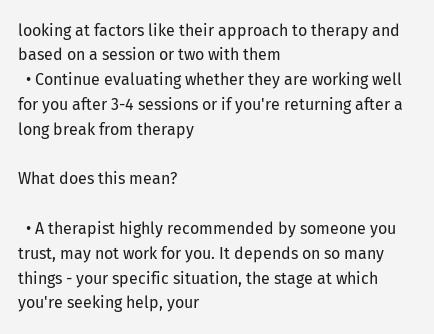looking at factors like their approach to therapy and based on a session or two with them
  • Continue evaluating whether they are working well for you after 3-4 sessions or if you're returning after a long break from therapy

What does this mean?

  • A therapist highly recommended by someone you trust, may not work for you. It depends on so many things - your specific situation, the stage at which you're seeking help, your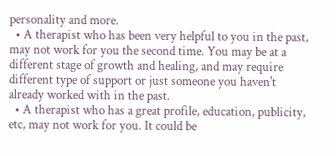personality and more.
  • A therapist who has been very helpful to you in the past, may not work for you the second time. You may be at a different stage of growth and healing, and may require different type of support or just someone you haven't already worked with in the past.
  • A therapist who has a great profile, education, publicity, etc, may not work for you. It could be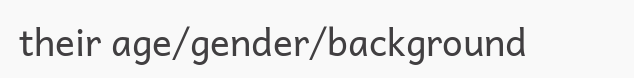their age/gender/background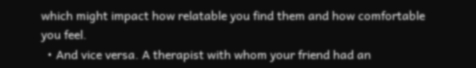which might impact how relatable you find them and how comfortable you feel.
  • And vice versa. A therapist with whom your friend had an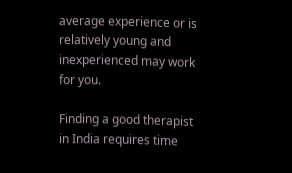average experience or is relatively young and inexperienced may work for you.

Finding a good therapist in India requires time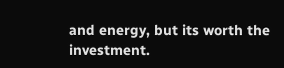and energy, but its worth the investment.